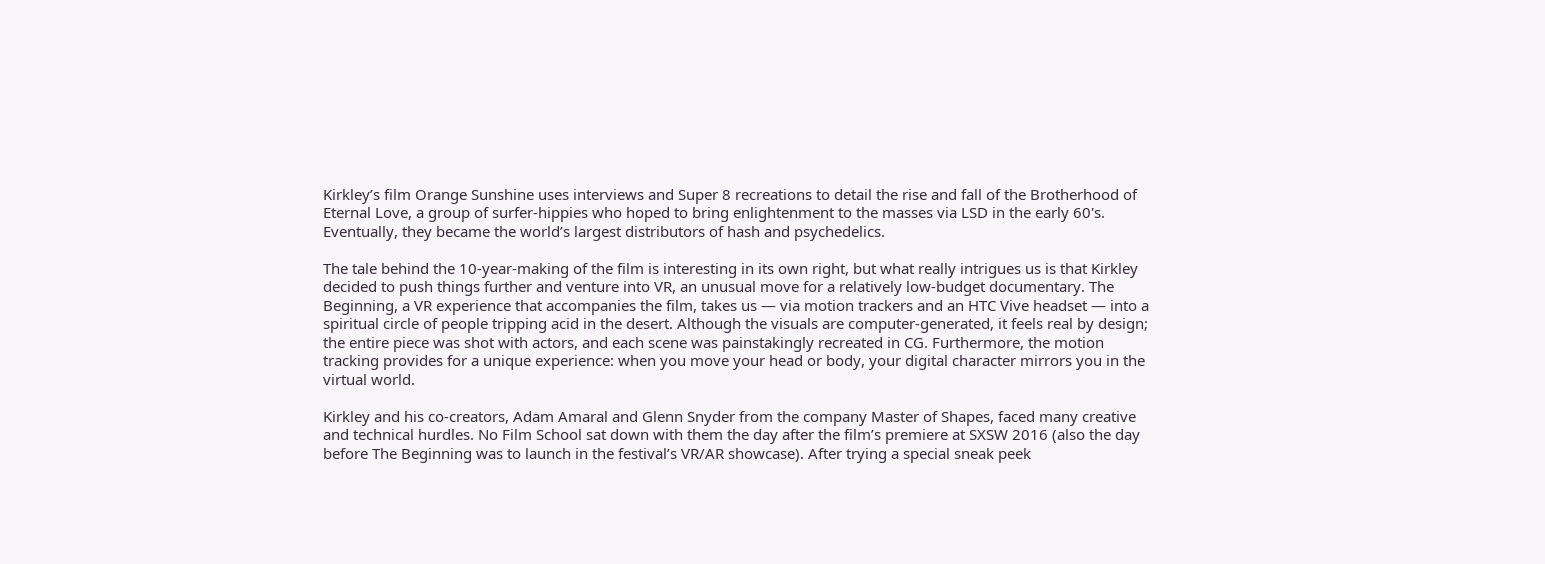Kirkley’s film Orange Sunshine uses interviews and Super 8 recreations to detail the rise and fall of the Brotherhood of Eternal Love, a group of surfer-hippies who hoped to bring enlightenment to the masses via LSD in the early 60's. Eventually, they became the world’s largest distributors of hash and psychedelics.

The tale behind the 10-year-making of the film is interesting in its own right, but what really intrigues us is that Kirkley decided to push things further and venture into VR, an unusual move for a relatively low-budget documentary. The Beginning, a VR experience that accompanies the film, takes us — via motion trackers and an HTC Vive headset — into a spiritual circle of people tripping acid in the desert. Although the visuals are computer-generated, it feels real by design; the entire piece was shot with actors, and each scene was painstakingly recreated in CG. Furthermore, the motion tracking provides for a unique experience: when you move your head or body, your digital character mirrors you in the virtual world.

Kirkley and his co-creators, Adam Amaral and Glenn Snyder from the company Master of Shapes, faced many creative and technical hurdles. No Film School sat down with them the day after the film’s premiere at SXSW 2016 (also the day before The Beginning was to launch in the festival’s VR/AR showcase). After trying a special sneak peek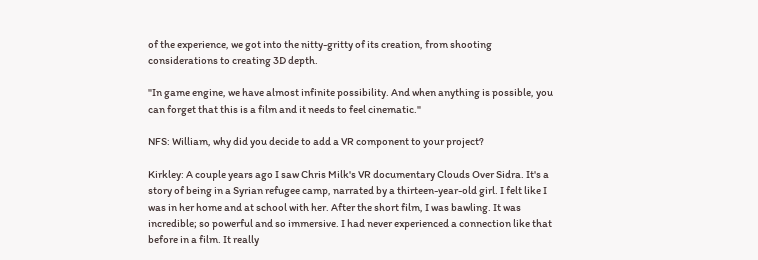of the experience, we got into the nitty-gritty of its creation, from shooting considerations to creating 3D depth.

"In game engine, we have almost infinite possibility. And when anything is possible, you can forget that this is a film and it needs to feel cinematic."

NFS: William, why did you decide to add a VR component to your project?

Kirkley: A couple years ago I saw Chris Milk's VR documentary Clouds Over Sidra. It's a story of being in a Syrian refugee camp, narrated by a thirteen-year-old girl. I felt like I was in her home and at school with her. After the short film, I was bawling. It was incredible; so powerful and so immersive. I had never experienced a connection like that before in a film. It really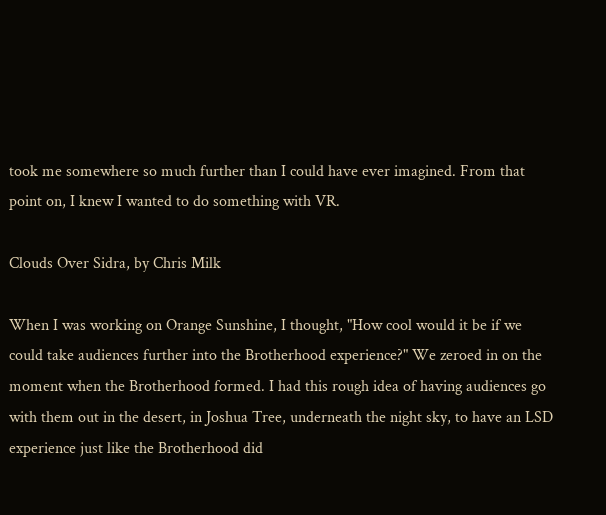took me somewhere so much further than I could have ever imagined. From that point on, I knew I wanted to do something with VR.

Clouds Over Sidra, by Chris Milk

When I was working on Orange Sunshine, I thought, "How cool would it be if we could take audiences further into the Brotherhood experience?" We zeroed in on the moment when the Brotherhood formed. I had this rough idea of having audiences go with them out in the desert, in Joshua Tree, underneath the night sky, to have an LSD experience just like the Brotherhood did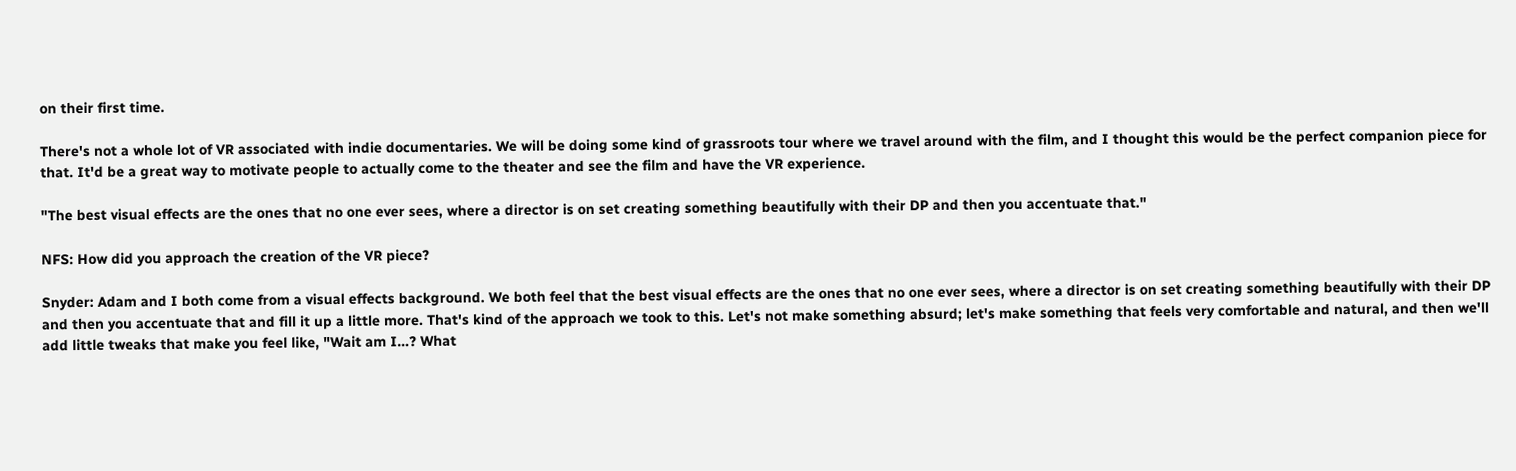on their first time.

There's not a whole lot of VR associated with indie documentaries. We will be doing some kind of grassroots tour where we travel around with the film, and I thought this would be the perfect companion piece for that. It'd be a great way to motivate people to actually come to the theater and see the film and have the VR experience.

"The best visual effects are the ones that no one ever sees, where a director is on set creating something beautifully with their DP and then you accentuate that."

NFS: How did you approach the creation of the VR piece?

Snyder: Adam and I both come from a visual effects background. We both feel that the best visual effects are the ones that no one ever sees, where a director is on set creating something beautifully with their DP and then you accentuate that and fill it up a little more. That's kind of the approach we took to this. Let's not make something absurd; let's make something that feels very comfortable and natural, and then we'll add little tweaks that make you feel like, "Wait am I…? What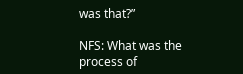was that?”

NFS: What was the process of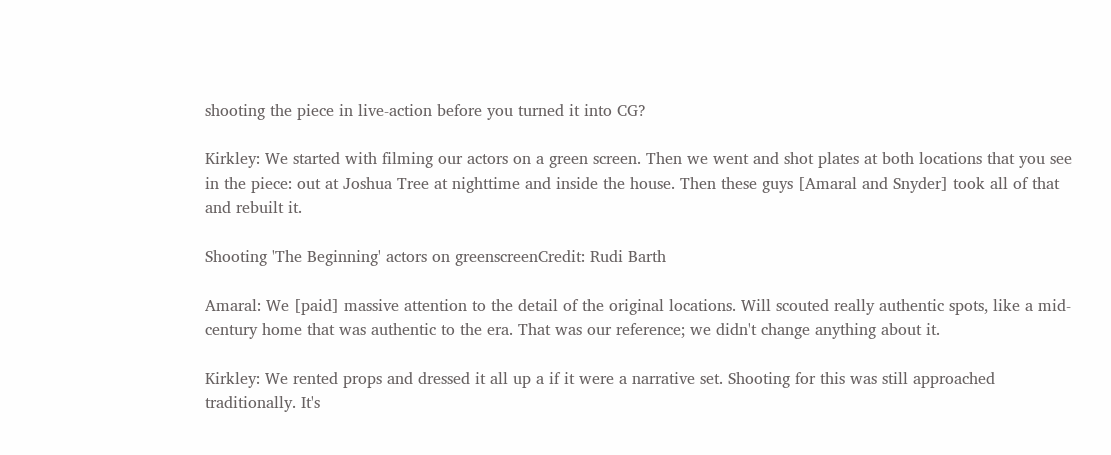shooting the piece in live-action before you turned it into CG?

Kirkley: We started with filming our actors on a green screen. Then we went and shot plates at both locations that you see in the piece: out at Joshua Tree at nighttime and inside the house. Then these guys [Amaral and Snyder] took all of that and rebuilt it.

Shooting 'The Beginning' actors on greenscreenCredit: Rudi Barth

Amaral: We [paid] massive attention to the detail of the original locations. Will scouted really authentic spots, like a mid-century home that was authentic to the era. That was our reference; we didn't change anything about it.

Kirkley: We rented props and dressed it all up a if it were a narrative set. Shooting for this was still approached traditionally. It's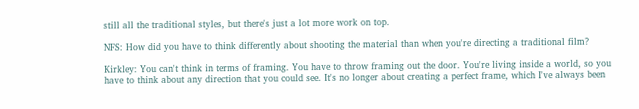still all the traditional styles, but there's just a lot more work on top.

NFS: How did you have to think differently about shooting the material than when you're directing a traditional film?

Kirkley: You can't think in terms of framing. You have to throw framing out the door. You're living inside a world, so you have to think about any direction that you could see. It's no longer about creating a perfect frame, which I've always been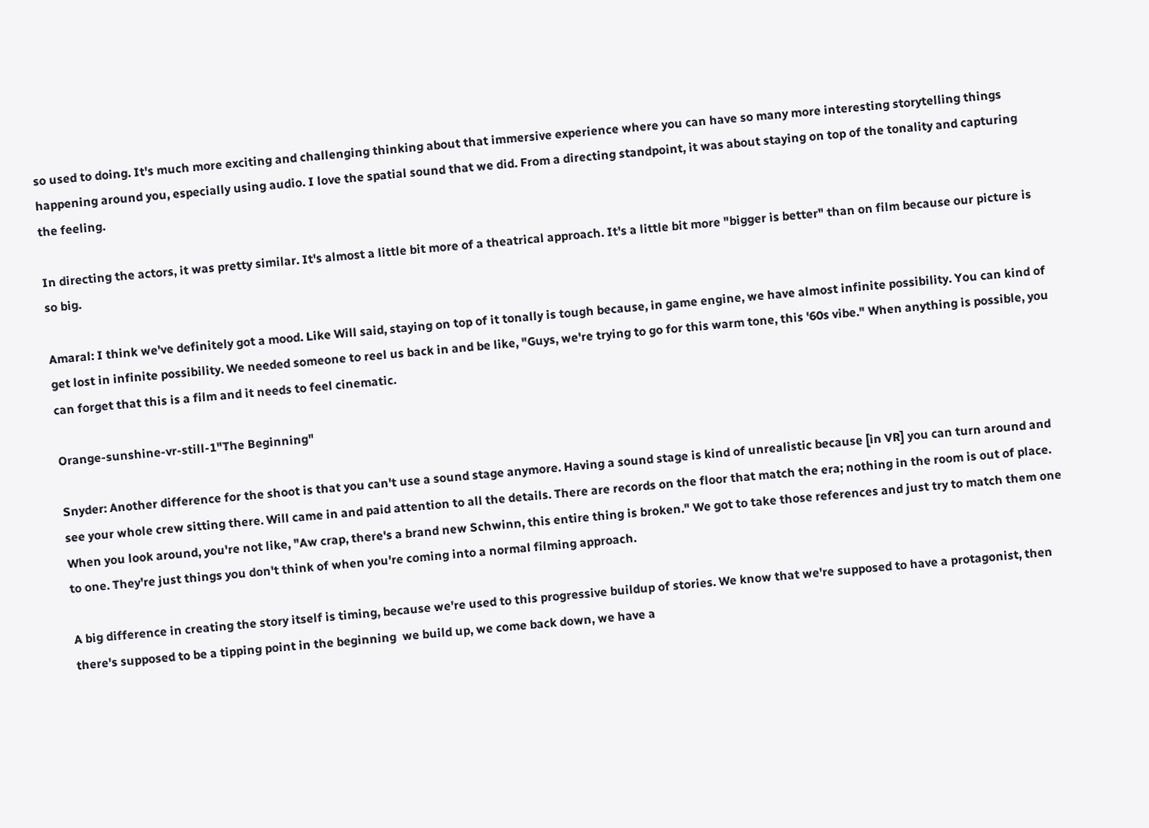so used to doing. It's much more exciting and challenging thinking about that immersive experience where you can have so many more interesting storytelling things happening around you, especially using audio. I love the spatial sound that we did. From a directing standpoint, it was about staying on top of the tonality and capturing the feeling.

In directing the actors, it was pretty similar. It's almost a little bit more of a theatrical approach. It's a little bit more "bigger is better" than on film because our picture is so big.

Amaral: I think we've definitely got a mood. Like Will said, staying on top of it tonally is tough because, in game engine, we have almost infinite possibility. You can kind of get lost in infinite possibility. We needed someone to reel us back in and be like, "Guys, we're trying to go for this warm tone, this '60s vibe." When anything is possible, you can forget that this is a film and it needs to feel cinematic.

Orange-sunshine-vr-still-1"The Beginning"

Snyder: Another difference for the shoot is that you can't use a sound stage anymore. Having a sound stage is kind of unrealistic because [in VR] you can turn around and see your whole crew sitting there. Will came in and paid attention to all the details. There are records on the floor that match the era; nothing in the room is out of place. When you look around, you're not like, "Aw crap, there's a brand new Schwinn, this entire thing is broken." We got to take those references and just try to match them one to one. They're just things you don't think of when you're coming into a normal filming approach.

A big difference in creating the story itself is timing, because we're used to this progressive buildup of stories. We know that we're supposed to have a protagonist, then there's supposed to be a tipping point in the beginning  we build up, we come back down, we have a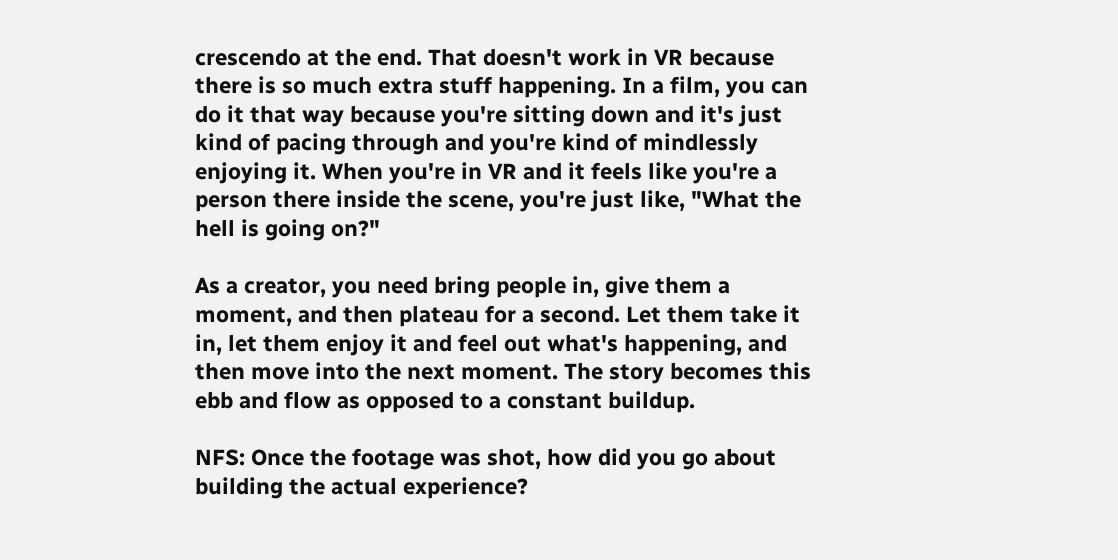crescendo at the end. That doesn't work in VR because there is so much extra stuff happening. In a film, you can do it that way because you're sitting down and it's just kind of pacing through and you're kind of mindlessly enjoying it. When you're in VR and it feels like you're a person there inside the scene, you're just like, "What the hell is going on?"

As a creator, you need bring people in, give them a moment, and then plateau for a second. Let them take it in, let them enjoy it and feel out what's happening, and then move into the next moment. The story becomes this ebb and flow as opposed to a constant buildup.

NFS: Once the footage was shot, how did you go about building the actual experience?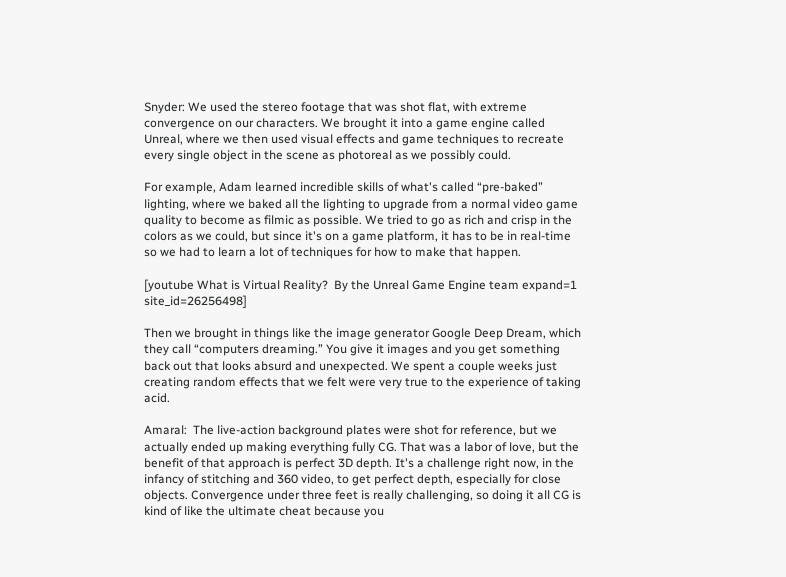Snyder: We used the stereo footage that was shot flat, with extreme convergence on our characters. We brought it into a game engine called Unreal, where we then used visual effects and game techniques to recreate every single object in the scene as photoreal as we possibly could.

For example, Adam learned incredible skills of what's called “pre-baked” lighting, where we baked all the lighting to upgrade from a normal video game quality to become as filmic as possible. We tried to go as rich and crisp in the colors as we could, but since it's on a game platform, it has to be in real-time so we had to learn a lot of techniques for how to make that happen.

[youtube What is Virtual Reality?  By the Unreal Game Engine team expand=1 site_id=26256498]

Then we brought in things like the image generator Google Deep Dream, which they call “computers dreaming.” You give it images and you get something back out that looks absurd and unexpected. We spent a couple weeks just creating random effects that we felt were very true to the experience of taking acid.

Amaral:  The live-action background plates were shot for reference, but we actually ended up making everything fully CG. That was a labor of love, but the benefit of that approach is perfect 3D depth. It's a challenge right now, in the infancy of stitching and 360 video, to get perfect depth, especially for close objects. Convergence under three feet is really challenging, so doing it all CG is kind of like the ultimate cheat because you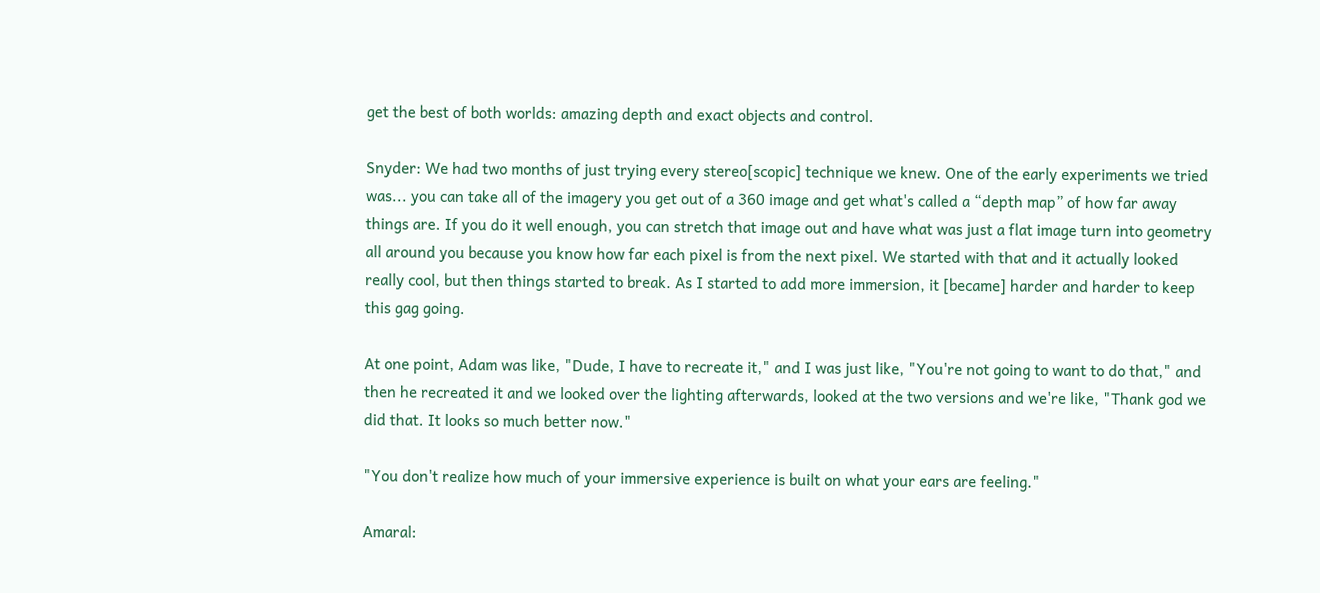get the best of both worlds: amazing depth and exact objects and control.

Snyder: We had two months of just trying every stereo[scopic] technique we knew. One of the early experiments we tried was... you can take all of the imagery you get out of a 360 image and get what's called a “depth map” of how far away things are. If you do it well enough, you can stretch that image out and have what was just a flat image turn into geometry all around you because you know how far each pixel is from the next pixel. We started with that and it actually looked really cool, but then things started to break. As I started to add more immersion, it [became] harder and harder to keep this gag going.

At one point, Adam was like, "Dude, I have to recreate it," and I was just like, "You're not going to want to do that," and then he recreated it and we looked over the lighting afterwards, looked at the two versions and we're like, "Thank god we did that. It looks so much better now."

"You don't realize how much of your immersive experience is built on what your ears are feeling."

Amaral: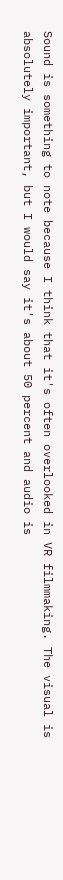Sound is something to note because I think that it's often overlooked in VR filmmaking. The visual is absolutely important, but I would say it's about 50 percent and audio is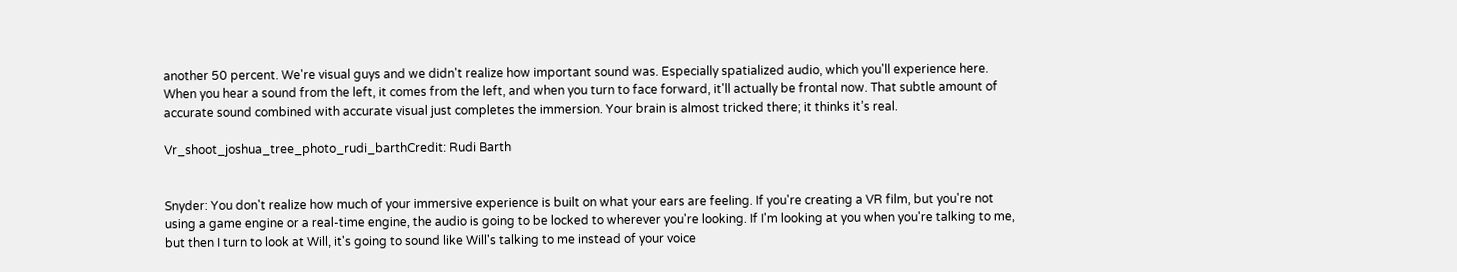another 50 percent. We're visual guys and we didn't realize how important sound was. Especially spatialized audio, which you'll experience here. When you hear a sound from the left, it comes from the left, and when you turn to face forward, it'll actually be frontal now. That subtle amount of accurate sound combined with accurate visual just completes the immersion. Your brain is almost tricked there; it thinks it’s real.

Vr_shoot_joshua_tree_photo_rudi_barthCredit: Rudi Barth


Snyder: You don't realize how much of your immersive experience is built on what your ears are feeling. If you're creating a VR film, but you're not using a game engine or a real-time engine, the audio is going to be locked to wherever you're looking. If I'm looking at you when you're talking to me, but then I turn to look at Will, it's going to sound like Will's talking to me instead of your voice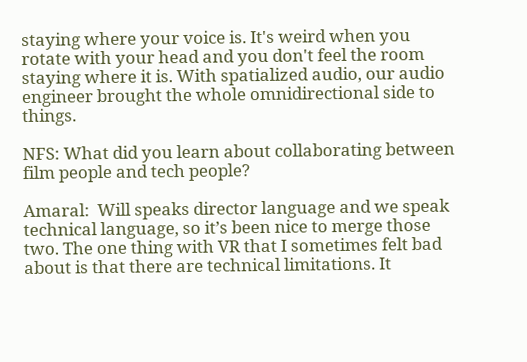staying where your voice is. It's weird when you rotate with your head and you don't feel the room staying where it is. With spatialized audio, our audio engineer brought the whole omnidirectional side to things.

NFS: What did you learn about collaborating between film people and tech people?

Amaral:  Will speaks director language and we speak technical language, so it’s been nice to merge those two. The one thing with VR that I sometimes felt bad about is that there are technical limitations. It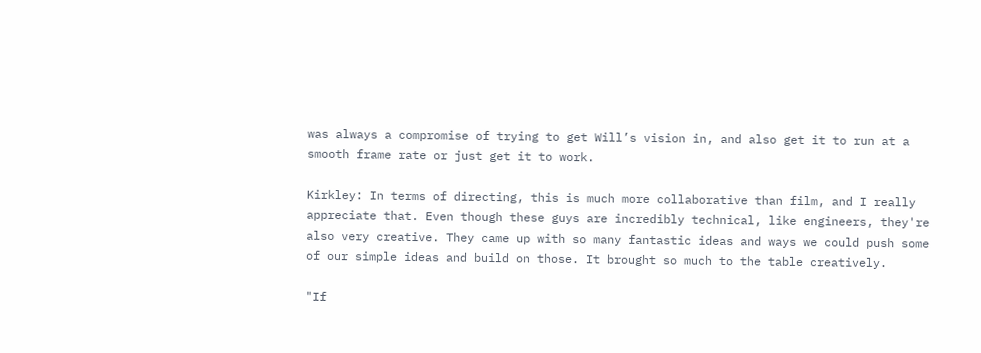was always a compromise of trying to get Will’s vision in, and also get it to run at a smooth frame rate or just get it to work.

Kirkley: In terms of directing, this is much more collaborative than film, and I really appreciate that. Even though these guys are incredibly technical, like engineers, they're also very creative. They came up with so many fantastic ideas and ways we could push some of our simple ideas and build on those. It brought so much to the table creatively.

"If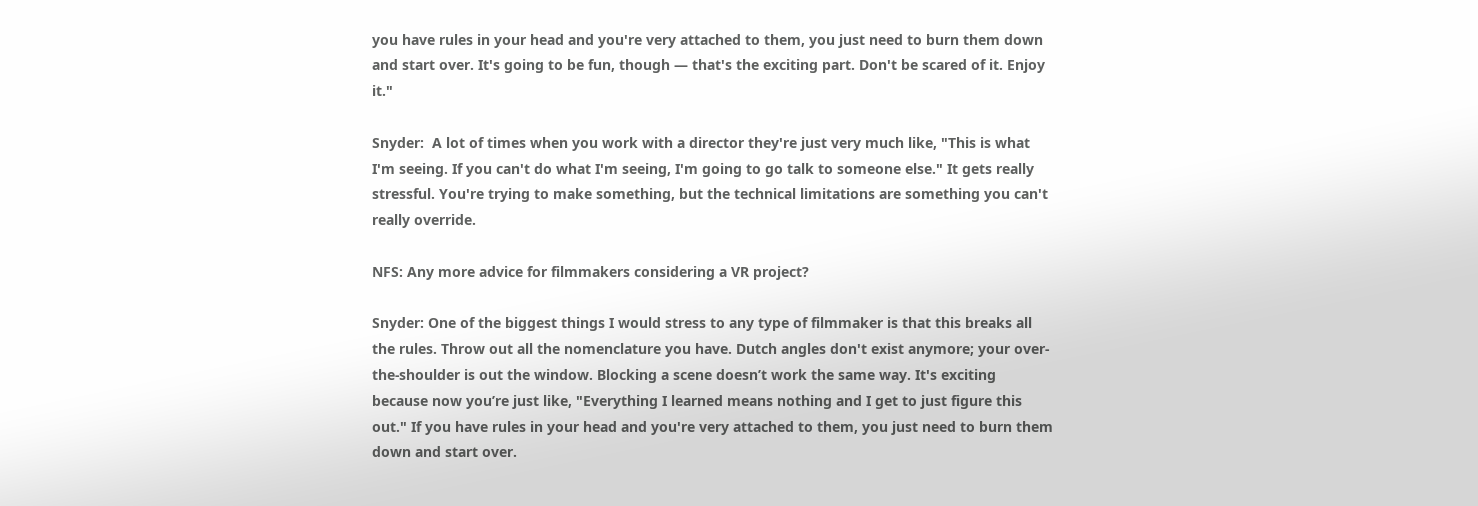you have rules in your head and you're very attached to them, you just need to burn them down and start over. It's going to be fun, though — that's the exciting part. Don't be scared of it. Enjoy it."

Snyder:  A lot of times when you work with a director they're just very much like, "This is what I'm seeing. If you can't do what I'm seeing, I'm going to go talk to someone else." It gets really stressful. You're trying to make something, but the technical limitations are something you can't really override.

NFS: Any more advice for filmmakers considering a VR project?

Snyder: One of the biggest things I would stress to any type of filmmaker is that this breaks all the rules. Throw out all the nomenclature you have. Dutch angles don't exist anymore; your over-the-shoulder is out the window. Blocking a scene doesn’t work the same way. It's exciting because now you’re just like, "Everything I learned means nothing and I get to just figure this out." If you have rules in your head and you're very attached to them, you just need to burn them down and start over.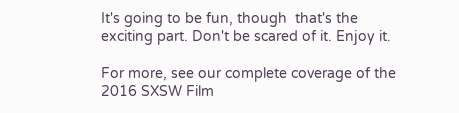It's going to be fun, though  that's the exciting part. Don't be scared of it. Enjoy it.

For more, see our complete coverage of the 2016 SXSW Film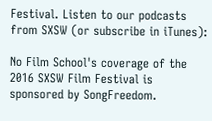Festival. Listen to our podcasts from SXSW (or subscribe in iTunes):

No Film School's coverage of the 2016 SXSW Film Festival is sponsored by SongFreedom.